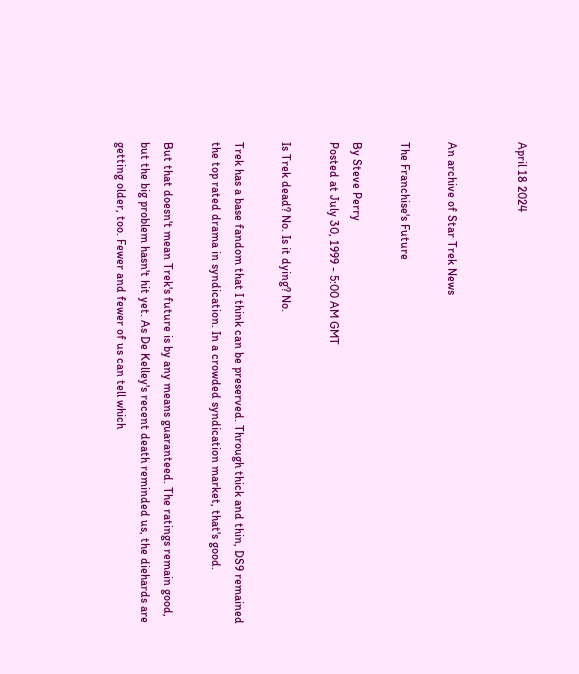April 18 2024


An archive of Star Trek News

The Franchise's Future

By Steve Perry
Posted at July 30, 1999 - 5:00 AM GMT

Is Trek dead? No. Is it dying? No.

Trek has a base fandom that I think can be preserved. Through thick and thin, DS9 remained the top rated drama in syndication. In a crowded syndication market, that's good.

But that doesn't mean Trek's future is by any means guaranteed. The ratings remain good, but the big problem hasn't hit yet. As De Kelley's recent death reminded us, the diehards are getting older, too. Fewer and fewer of us can tell which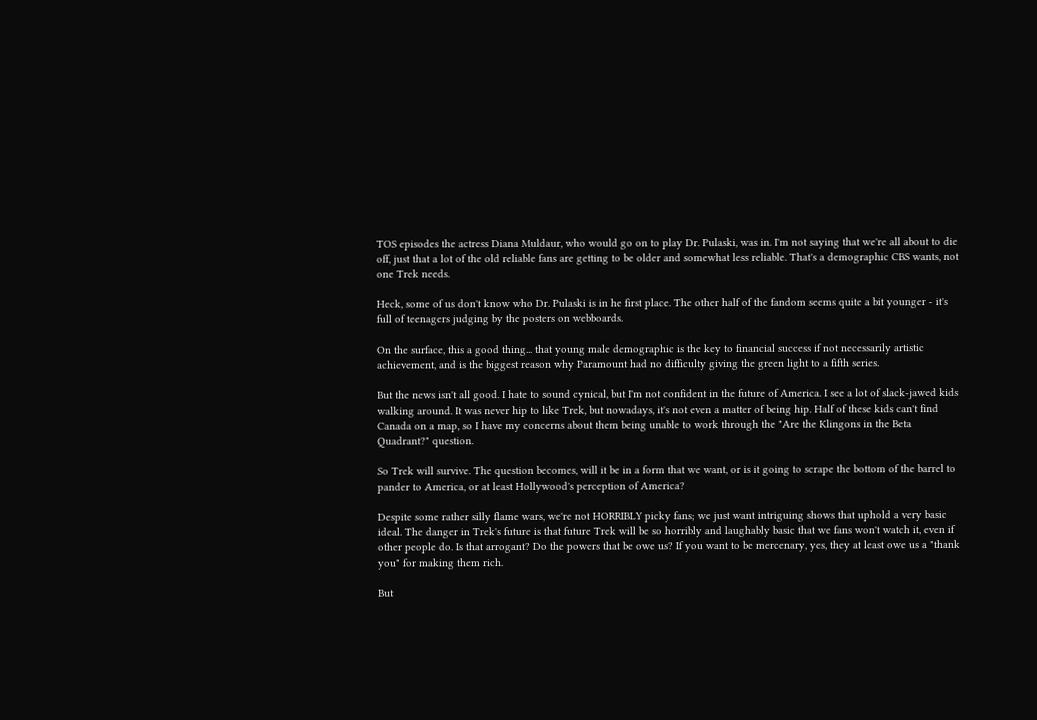TOS episodes the actress Diana Muldaur, who would go on to play Dr. Pulaski, was in. I'm not saying that we're all about to die off, just that a lot of the old reliable fans are getting to be older and somewhat less reliable. That's a demographic CBS wants, not one Trek needs.

Heck, some of us don't know who Dr. Pulaski is in he first place. The other half of the fandom seems quite a bit younger - it's full of teenagers judging by the posters on webboards.

On the surface, this a good thing... that young male demographic is the key to financial success if not necessarily artistic achievement, and is the biggest reason why Paramount had no difficulty giving the green light to a fifth series.

But the news isn't all good. I hate to sound cynical, but I'm not confident in the future of America. I see a lot of slack-jawed kids walking around. It was never hip to like Trek, but nowadays, it's not even a matter of being hip. Half of these kids can't find Canada on a map, so I have my concerns about them being unable to work through the "Are the Klingons in the Beta Quadrant?" question.

So Trek will survive. The question becomes, will it be in a form that we want, or is it going to scrape the bottom of the barrel to pander to America, or at least Hollywood's perception of America?

Despite some rather silly flame wars, we're not HORRIBLY picky fans; we just want intriguing shows that uphold a very basic ideal. The danger in Trek's future is that future Trek will be so horribly and laughably basic that we fans won't watch it, even if other people do. Is that arrogant? Do the powers that be owe us? If you want to be mercenary, yes, they at least owe us a "thank you" for making them rich.

But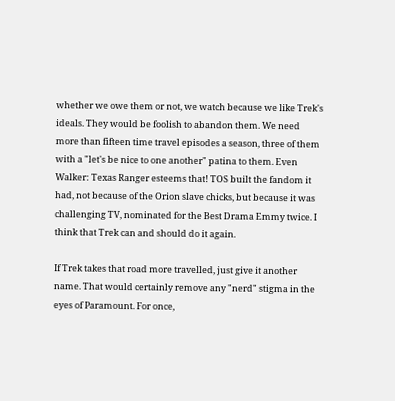whether we owe them or not, we watch because we like Trek's ideals. They would be foolish to abandon them. We need more than fifteen time travel episodes a season, three of them with a "let's be nice to one another" patina to them. Even Walker: Texas Ranger esteems that! TOS built the fandom it had, not because of the Orion slave chicks, but because it was challenging TV, nominated for the Best Drama Emmy twice. I think that Trek can and should do it again.

If Trek takes that road more travelled, just give it another name. That would certainly remove any "nerd" stigma in the eyes of Paramount. For once,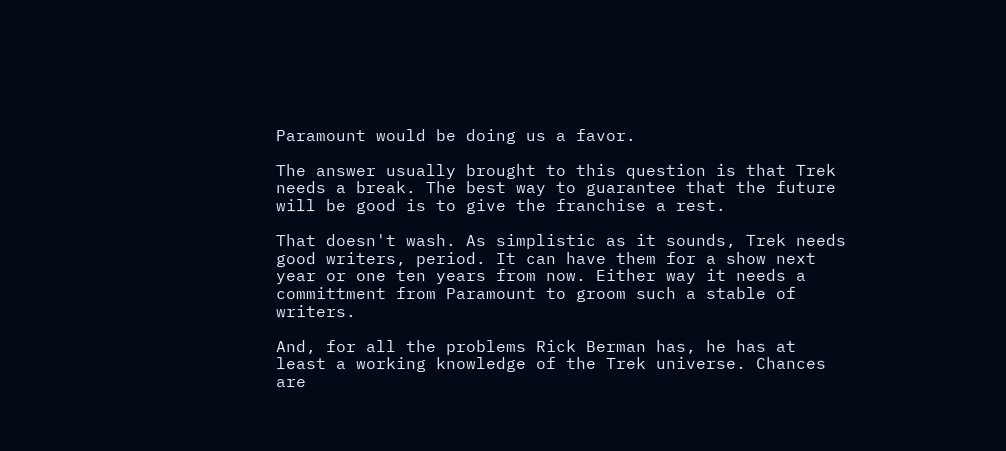Paramount would be doing us a favor.

The answer usually brought to this question is that Trek needs a break. The best way to guarantee that the future will be good is to give the franchise a rest.

That doesn't wash. As simplistic as it sounds, Trek needs good writers, period. It can have them for a show next year or one ten years from now. Either way it needs a committment from Paramount to groom such a stable of writers.

And, for all the problems Rick Berman has, he has at least a working knowledge of the Trek universe. Chances are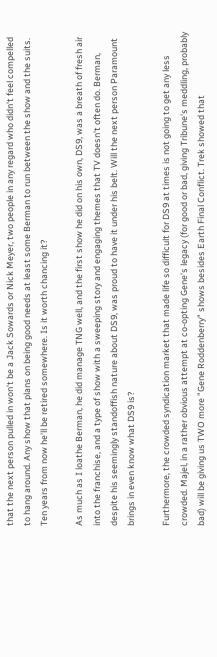that the next person pulled in won't be a Jack Sowards or Nick Meyer, two people in any regard who didn't feel compelled to hang around. Any show that plans on being good needs at least some Berman to run between the show and the suits. Ten years from now he'll be retired somewhere. Is it worth chancing it?

As much as I loathe Berman, he did manage TNG well, and the first show he did on his own, DS9, was a breath of fresh air into the franchise, and a type of show with a sweeping story and engaging themes that TV doesn't often do. Berman, despite his seemingly standoffish nature about DS9, was proud to have it under his belt. Will the next person Paramount brings in even know what DS9 is?

Furthermore, the crowded syndication market that made life so difficult for DS9 at times is not going to get any less crowded. Majel, in a rather obvious attempt at co-opting Gene's legacy (for good or bad, giving Tribune's meddling, probably bad) will be giving us TWO more "Gene Roddenberry" shows besides Earth Final Conflict. Trek showed that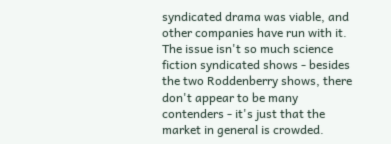syndicated drama was viable, and other companies have run with it. The issue isn't so much science fiction syndicated shows - besides the two Roddenberry shows, there don't appear to be many contenders - it's just that the market in general is crowded.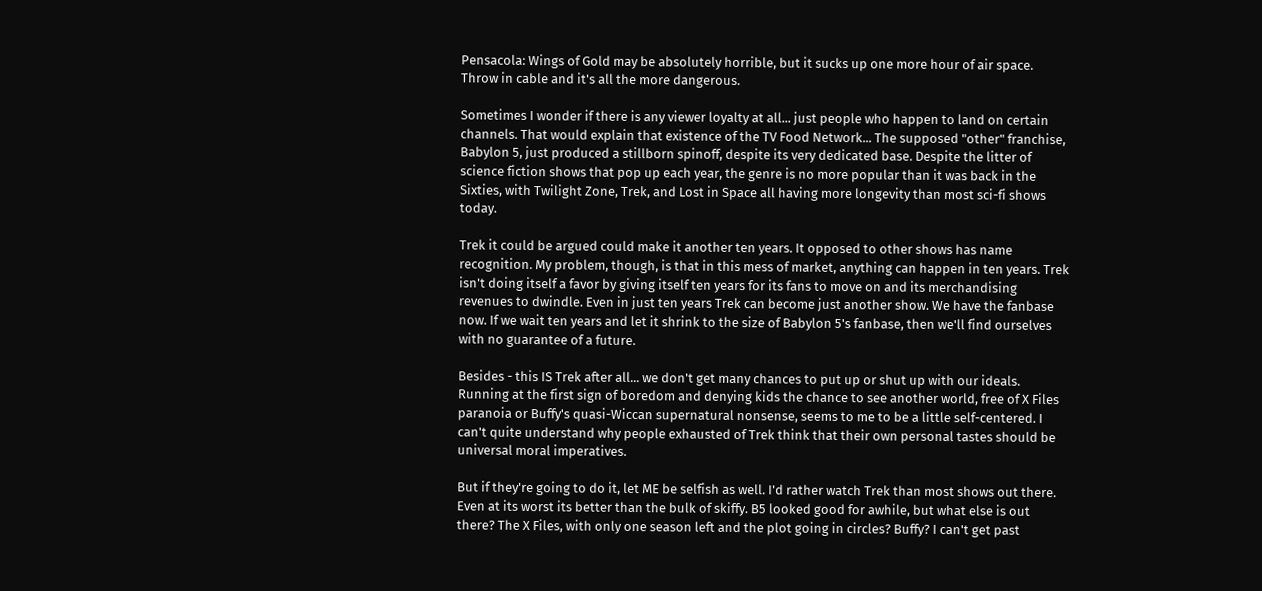Pensacola: Wings of Gold may be absolutely horrible, but it sucks up one more hour of air space. Throw in cable and it's all the more dangerous.

Sometimes I wonder if there is any viewer loyalty at all... just people who happen to land on certain channels. That would explain that existence of the TV Food Network... The supposed "other" franchise, Babylon 5, just produced a stillborn spinoff, despite its very dedicated base. Despite the litter of science fiction shows that pop up each year, the genre is no more popular than it was back in the Sixties, with Twilight Zone, Trek, and Lost in Space all having more longevity than most sci-fi shows today.

Trek it could be argued could make it another ten years. It opposed to other shows has name recognition. My problem, though, is that in this mess of market, anything can happen in ten years. Trek isn't doing itself a favor by giving itself ten years for its fans to move on and its merchandising revenues to dwindle. Even in just ten years Trek can become just another show. We have the fanbase now. If we wait ten years and let it shrink to the size of Babylon 5's fanbase, then we'll find ourselves with no guarantee of a future.

Besides - this IS Trek after all... we don't get many chances to put up or shut up with our ideals. Running at the first sign of boredom and denying kids the chance to see another world, free of X Files paranoia or Buffy's quasi-Wiccan supernatural nonsense, seems to me to be a little self-centered. I can't quite understand why people exhausted of Trek think that their own personal tastes should be universal moral imperatives.

But if they're going to do it, let ME be selfish as well. I'd rather watch Trek than most shows out there. Even at its worst its better than the bulk of skiffy. B5 looked good for awhile, but what else is out there? The X Files, with only one season left and the plot going in circles? Buffy? I can't get past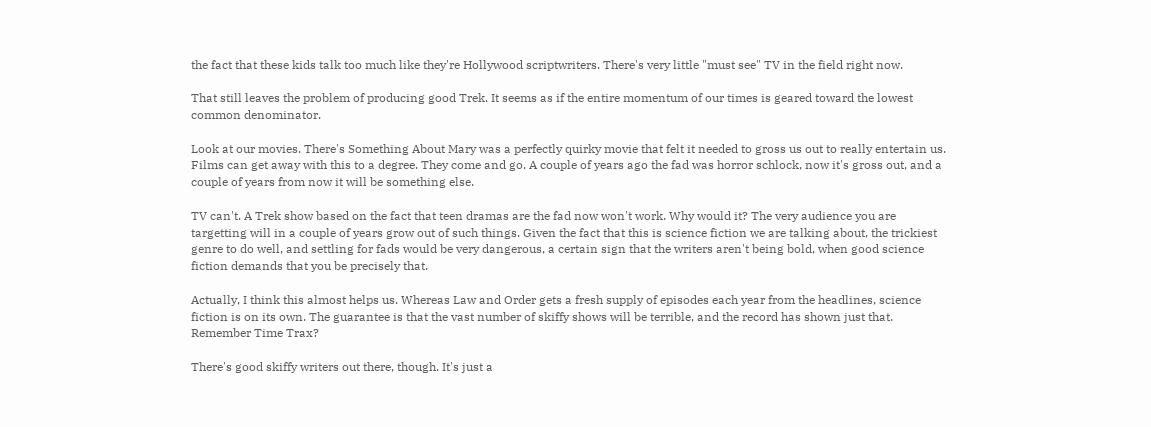the fact that these kids talk too much like they're Hollywood scriptwriters. There's very little "must see" TV in the field right now.

That still leaves the problem of producing good Trek. It seems as if the entire momentum of our times is geared toward the lowest common denominator.

Look at our movies. There's Something About Mary was a perfectly quirky movie that felt it needed to gross us out to really entertain us. Films can get away with this to a degree. They come and go. A couple of years ago the fad was horror schlock, now it's gross out, and a couple of years from now it will be something else.

TV can't. A Trek show based on the fact that teen dramas are the fad now won't work. Why would it? The very audience you are targetting will in a couple of years grow out of such things. Given the fact that this is science fiction we are talking about, the trickiest genre to do well, and settling for fads would be very dangerous, a certain sign that the writers aren't being bold, when good science fiction demands that you be precisely that.

Actually, I think this almost helps us. Whereas Law and Order gets a fresh supply of episodes each year from the headlines, science fiction is on its own. The guarantee is that the vast number of skiffy shows will be terrible, and the record has shown just that. Remember Time Trax?

There's good skiffy writers out there, though. It's just a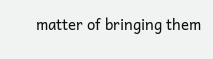matter of bringing them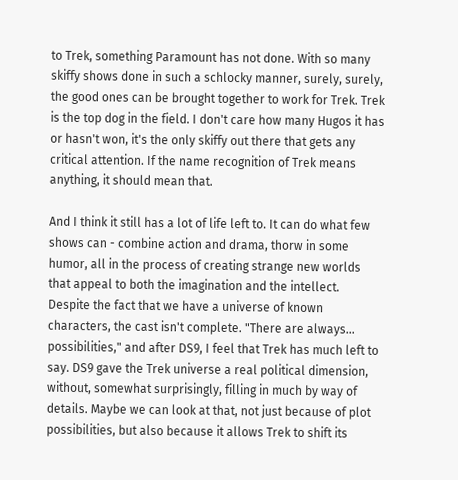to Trek, something Paramount has not done. With so many skiffy shows done in such a schlocky manner, surely, surely, the good ones can be brought together to work for Trek. Trek is the top dog in the field. I don't care how many Hugos it has or hasn't won, it's the only skiffy out there that gets any critical attention. If the name recognition of Trek means anything, it should mean that.

And I think it still has a lot of life left to. It can do what few shows can - combine action and drama, thorw in some humor, all in the process of creating strange new worlds that appeal to both the imagination and the intellect. Despite the fact that we have a universe of known characters, the cast isn't complete. "There are always... possibilities," and after DS9, I feel that Trek has much left to say. DS9 gave the Trek universe a real political dimension, without, somewhat surprisingly, filling in much by way of details. Maybe we can look at that, not just because of plot possibilities, but also because it allows Trek to shift its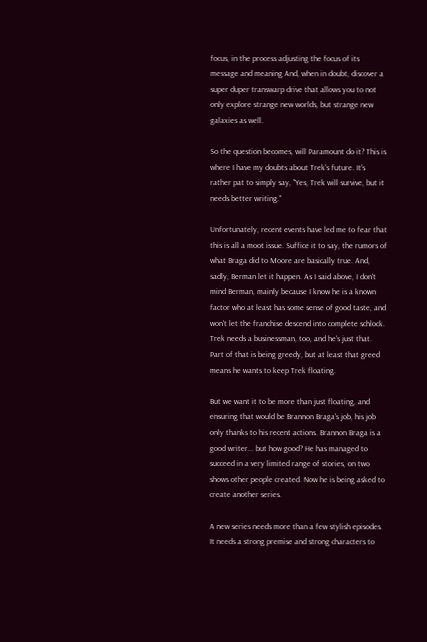focus, in the process adjusting the focus of its message and meaning And, when in doubt, discover a super duper transwarp drive that allows you to not only explore strange new worlds, but strange new galaxies as well.

So the question becomes, will Paramount do it? This is where I have my doubts about Trek's future. It's rather pat to simply say, "Yes, Trek will survive, but it needs better writing."

Unfortunately, recent events have led me to fear that this is all a moot issue. Suffice it to say, the rumors of what Braga did to Moore are basically true. And, sadly, Berman let it happen. As I said above, I don't mind Berman, mainly because I know he is a known factor who at least has some sense of good taste, and won't let the franchise descend into complete schlock. Trek needs a businessman, too, and he's just that. Part of that is being greedy, but at least that greed means he wants to keep Trek floating.

But we want it to be more than just floating, and ensuring that would be Brannon Braga's job, his job only thanks to his recent actions. Brannon Braga is a good writer... but how good? He has managed to succeed in a very limited range of stories, on two shows other people created. Now he is being asked to create another series.

A new series needs more than a few stylish episodes. It needs a strong premise and strong characters to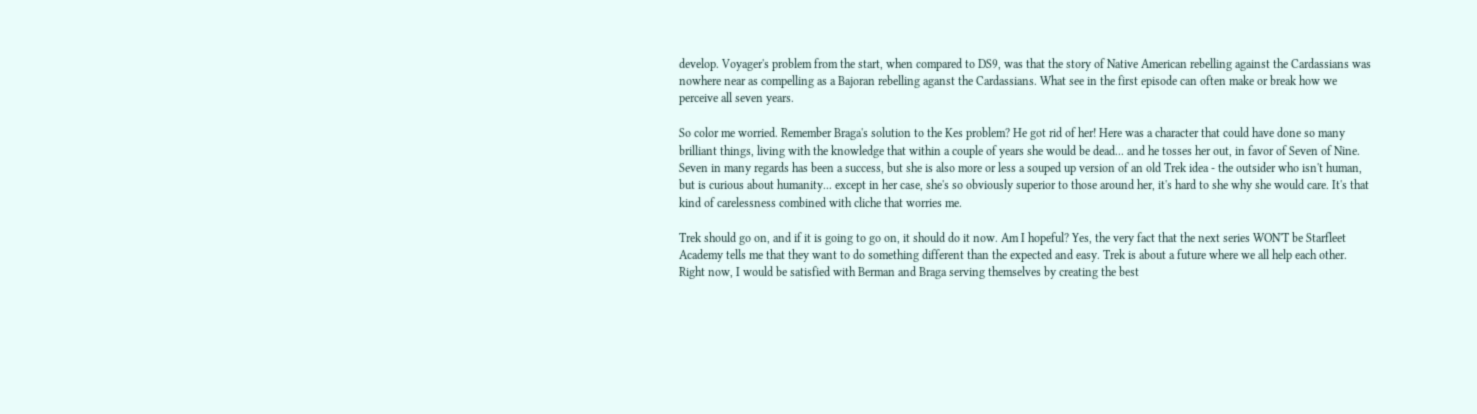develop. Voyager's problem from the start, when compared to DS9, was that the story of Native American rebelling against the Cardassians was nowhere near as compelling as a Bajoran rebelling aganst the Cardassians. What see in the first episode can often make or break how we perceive all seven years.

So color me worried. Remember Braga's solution to the Kes problem? He got rid of her! Here was a character that could have done so many brilliant things, living with the knowledge that within a couple of years she would be dead... and he tosses her out, in favor of Seven of Nine. Seven in many regards has been a success, but she is also more or less a souped up version of an old Trek idea - the outsider who isn't human, but is curious about humanity... except in her case, she's so obviously superior to those around her, it's hard to she why she would care. It's that kind of carelessness combined with cliche that worries me.

Trek should go on, and if it is going to go on, it should do it now. Am I hopeful? Yes, the very fact that the next series WON'T be Starfleet Academy tells me that they want to do something different than the expected and easy. Trek is about a future where we all help each other. Right now, I would be satisfied with Berman and Braga serving themselves by creating the best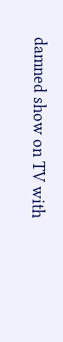damned show on TV with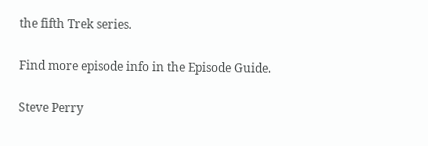the fifth Trek series.

Find more episode info in the Episode Guide.

Steve Perry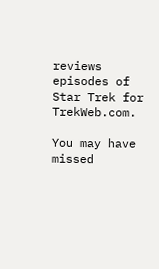reviews episodes of Star Trek for TrekWeb.com.

You may have missed